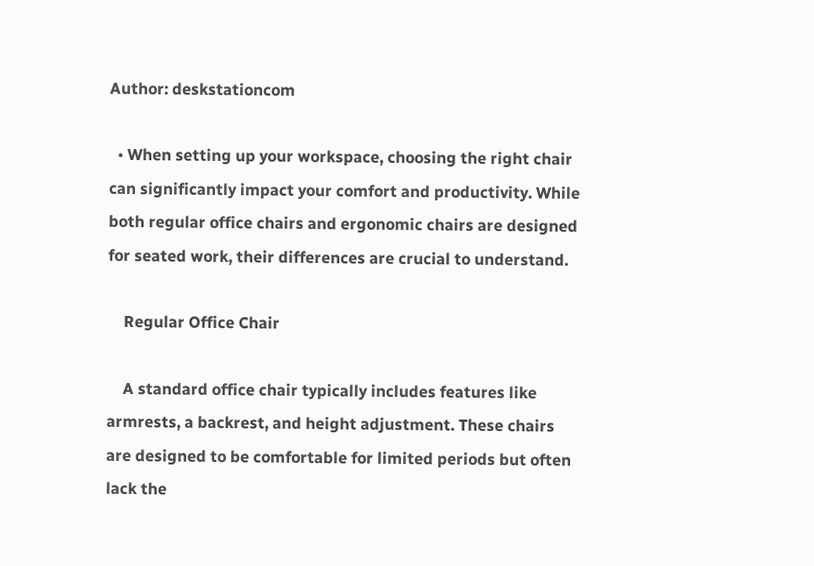Author: deskstationcom

  • When setting up your workspace, choosing the right chair can significantly impact your comfort and productivity. While both regular office chairs and ergonomic chairs are designed for seated work, their differences are crucial to understand.

    Regular Office Chair

    A standard office chair typically includes features like armrests, a backrest, and height adjustment. These chairs are designed to be comfortable for limited periods but often lack the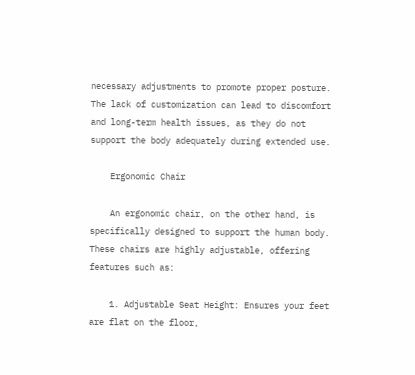necessary adjustments to promote proper posture. The lack of customization can lead to discomfort and long-term health issues, as they do not support the body adequately during extended use.

    Ergonomic Chair

    An ergonomic chair, on the other hand, is specifically designed to support the human body. These chairs are highly adjustable, offering features such as:

    1. Adjustable Seat Height: Ensures your feet are flat on the floor,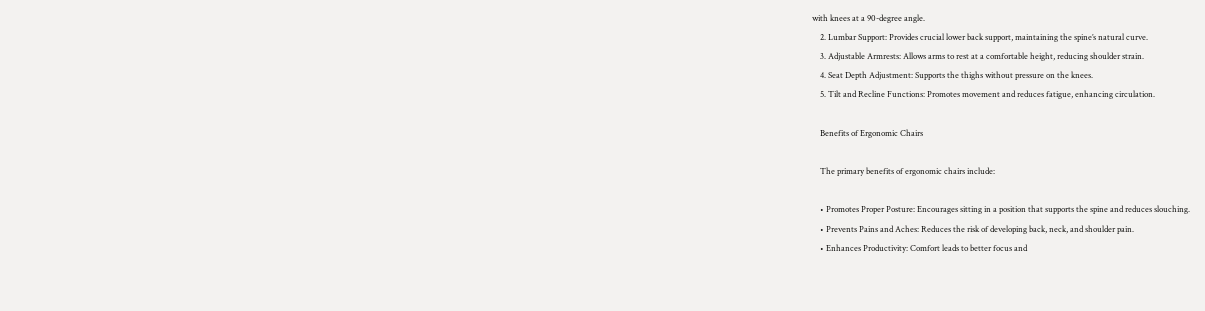with knees at a 90-degree angle.
    2. Lumbar Support: Provides crucial lower back support, maintaining the spine’s natural curve.
    3. Adjustable Armrests: Allows arms to rest at a comfortable height, reducing shoulder strain.
    4. Seat Depth Adjustment: Supports the thighs without pressure on the knees.
    5. Tilt and Recline Functions: Promotes movement and reduces fatigue, enhancing circulation.

    Benefits of Ergonomic Chairs

    The primary benefits of ergonomic chairs include:

    • Promotes Proper Posture: Encourages sitting in a position that supports the spine and reduces slouching.
    • Prevents Pains and Aches: Reduces the risk of developing back, neck, and shoulder pain.
    • Enhances Productivity: Comfort leads to better focus and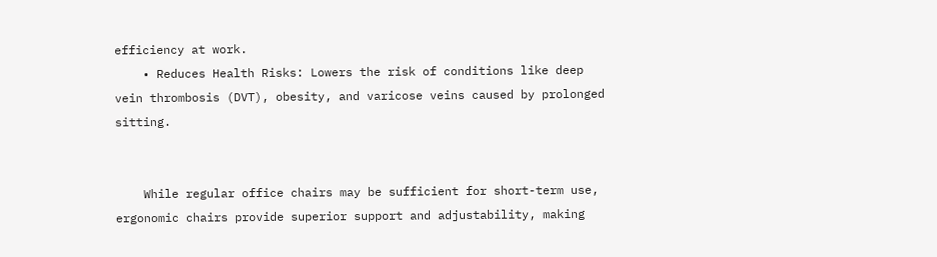efficiency at work.
    • Reduces Health Risks: Lowers the risk of conditions like deep vein thrombosis (DVT), obesity, and varicose veins caused by prolonged sitting.


    While regular office chairs may be sufficient for short-term use, ergonomic chairs provide superior support and adjustability, making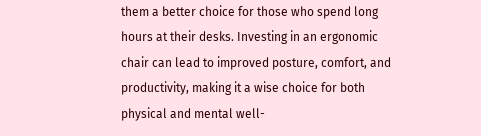them a better choice for those who spend long hours at their desks. Investing in an ergonomic chair can lead to improved posture, comfort, and productivity, making it a wise choice for both physical and mental well-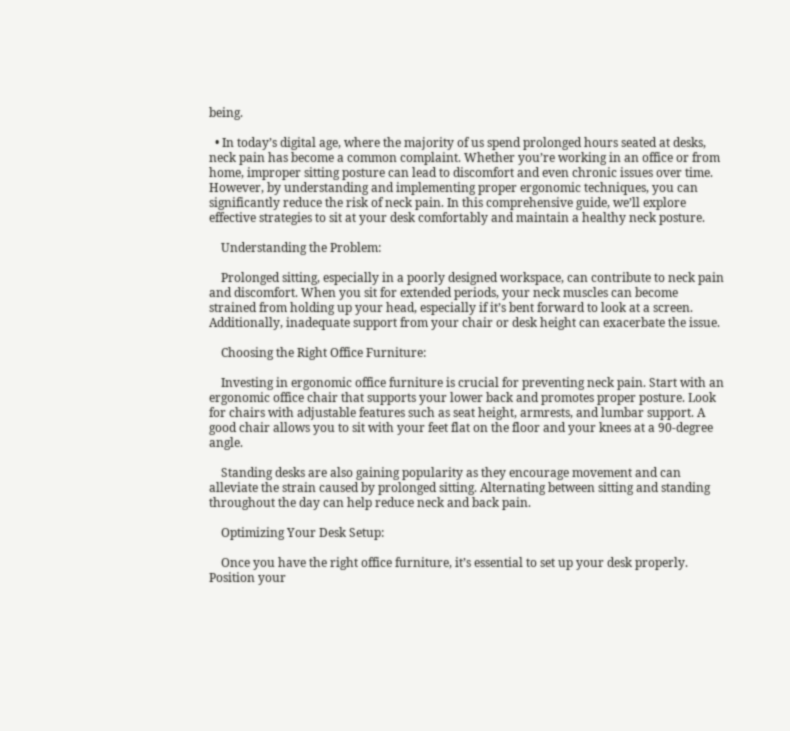being.

  • In today’s digital age, where the majority of us spend prolonged hours seated at desks, neck pain has become a common complaint. Whether you’re working in an office or from home, improper sitting posture can lead to discomfort and even chronic issues over time. However, by understanding and implementing proper ergonomic techniques, you can significantly reduce the risk of neck pain. In this comprehensive guide, we’ll explore effective strategies to sit at your desk comfortably and maintain a healthy neck posture.

    Understanding the Problem:

    Prolonged sitting, especially in a poorly designed workspace, can contribute to neck pain and discomfort. When you sit for extended periods, your neck muscles can become strained from holding up your head, especially if it’s bent forward to look at a screen. Additionally, inadequate support from your chair or desk height can exacerbate the issue.

    Choosing the Right Office Furniture:

    Investing in ergonomic office furniture is crucial for preventing neck pain. Start with an ergonomic office chair that supports your lower back and promotes proper posture. Look for chairs with adjustable features such as seat height, armrests, and lumbar support. A good chair allows you to sit with your feet flat on the floor and your knees at a 90-degree angle.

    Standing desks are also gaining popularity as they encourage movement and can alleviate the strain caused by prolonged sitting. Alternating between sitting and standing throughout the day can help reduce neck and back pain.

    Optimizing Your Desk Setup:

    Once you have the right office furniture, it’s essential to set up your desk properly. Position your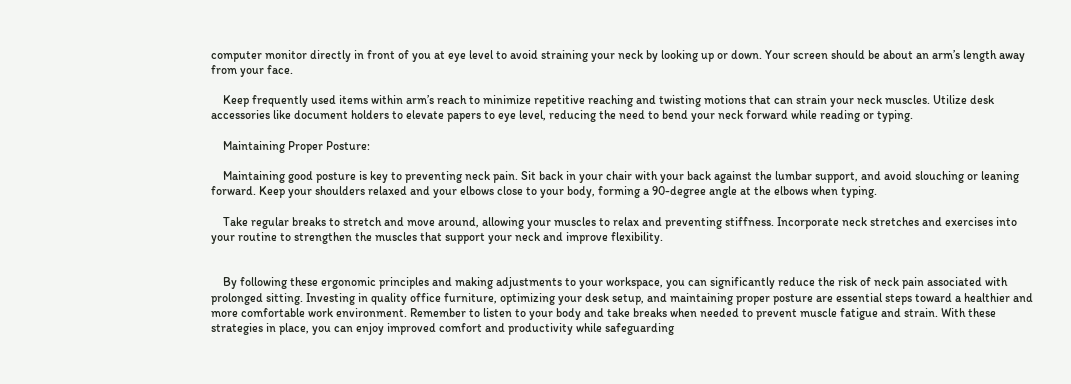computer monitor directly in front of you at eye level to avoid straining your neck by looking up or down. Your screen should be about an arm’s length away from your face.

    Keep frequently used items within arm’s reach to minimize repetitive reaching and twisting motions that can strain your neck muscles. Utilize desk accessories like document holders to elevate papers to eye level, reducing the need to bend your neck forward while reading or typing.

    Maintaining Proper Posture:

    Maintaining good posture is key to preventing neck pain. Sit back in your chair with your back against the lumbar support, and avoid slouching or leaning forward. Keep your shoulders relaxed and your elbows close to your body, forming a 90-degree angle at the elbows when typing.

    Take regular breaks to stretch and move around, allowing your muscles to relax and preventing stiffness. Incorporate neck stretches and exercises into your routine to strengthen the muscles that support your neck and improve flexibility.


    By following these ergonomic principles and making adjustments to your workspace, you can significantly reduce the risk of neck pain associated with prolonged sitting. Investing in quality office furniture, optimizing your desk setup, and maintaining proper posture are essential steps toward a healthier and more comfortable work environment. Remember to listen to your body and take breaks when needed to prevent muscle fatigue and strain. With these strategies in place, you can enjoy improved comfort and productivity while safeguarding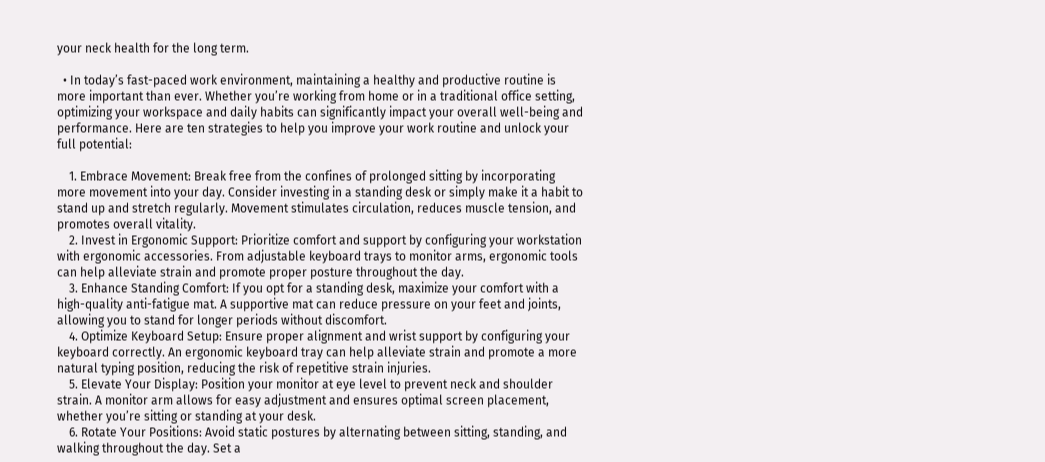your neck health for the long term.

  • In today’s fast-paced work environment, maintaining a healthy and productive routine is more important than ever. Whether you’re working from home or in a traditional office setting, optimizing your workspace and daily habits can significantly impact your overall well-being and performance. Here are ten strategies to help you improve your work routine and unlock your full potential:

    1. Embrace Movement: Break free from the confines of prolonged sitting by incorporating more movement into your day. Consider investing in a standing desk or simply make it a habit to stand up and stretch regularly. Movement stimulates circulation, reduces muscle tension, and promotes overall vitality.
    2. Invest in Ergonomic Support: Prioritize comfort and support by configuring your workstation with ergonomic accessories. From adjustable keyboard trays to monitor arms, ergonomic tools can help alleviate strain and promote proper posture throughout the day.
    3. Enhance Standing Comfort: If you opt for a standing desk, maximize your comfort with a high-quality anti-fatigue mat. A supportive mat can reduce pressure on your feet and joints, allowing you to stand for longer periods without discomfort.
    4. Optimize Keyboard Setup: Ensure proper alignment and wrist support by configuring your keyboard correctly. An ergonomic keyboard tray can help alleviate strain and promote a more natural typing position, reducing the risk of repetitive strain injuries.
    5. Elevate Your Display: Position your monitor at eye level to prevent neck and shoulder strain. A monitor arm allows for easy adjustment and ensures optimal screen placement, whether you’re sitting or standing at your desk.
    6. Rotate Your Positions: Avoid static postures by alternating between sitting, standing, and walking throughout the day. Set a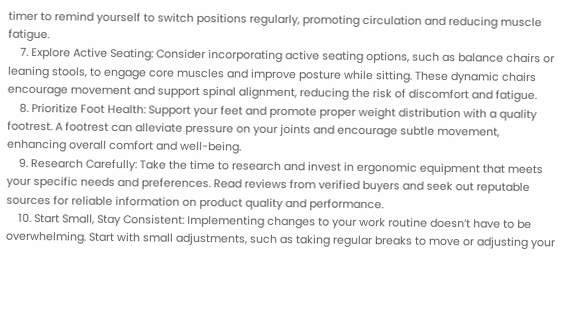timer to remind yourself to switch positions regularly, promoting circulation and reducing muscle fatigue.
    7. Explore Active Seating: Consider incorporating active seating options, such as balance chairs or leaning stools, to engage core muscles and improve posture while sitting. These dynamic chairs encourage movement and support spinal alignment, reducing the risk of discomfort and fatigue.
    8. Prioritize Foot Health: Support your feet and promote proper weight distribution with a quality footrest. A footrest can alleviate pressure on your joints and encourage subtle movement, enhancing overall comfort and well-being.
    9. Research Carefully: Take the time to research and invest in ergonomic equipment that meets your specific needs and preferences. Read reviews from verified buyers and seek out reputable sources for reliable information on product quality and performance.
    10. Start Small, Stay Consistent: Implementing changes to your work routine doesn’t have to be overwhelming. Start with small adjustments, such as taking regular breaks to move or adjusting your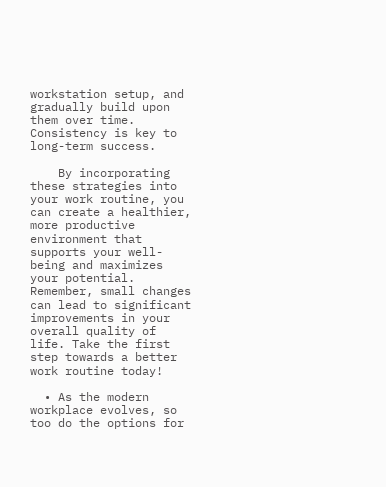workstation setup, and gradually build upon them over time. Consistency is key to long-term success.

    By incorporating these strategies into your work routine, you can create a healthier, more productive environment that supports your well-being and maximizes your potential. Remember, small changes can lead to significant improvements in your overall quality of life. Take the first step towards a better work routine today!

  • As the modern workplace evolves, so too do the options for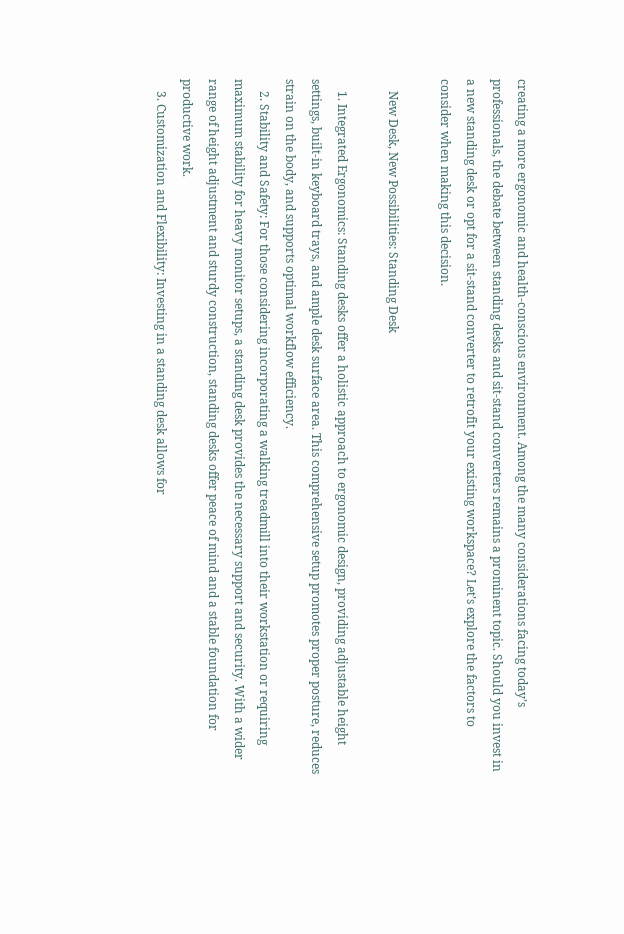creating a more ergonomic and health-conscious environment. Among the many considerations facing today’s professionals, the debate between standing desks and sit-stand converters remains a prominent topic. Should you invest in a new standing desk or opt for a sit-stand converter to retrofit your existing workspace? Let’s explore the factors to consider when making this decision.

    New Desk, New Possibilities: Standing Desk

    1. Integrated Ergonomics: Standing desks offer a holistic approach to ergonomic design, providing adjustable height settings, built-in keyboard trays, and ample desk surface area. This comprehensive setup promotes proper posture, reduces strain on the body, and supports optimal workflow efficiency.
    2. Stability and Safety: For those considering incorporating a walking treadmill into their workstation or requiring maximum stability for heavy monitor setups, a standing desk provides the necessary support and security. With a wider range of height adjustment and sturdy construction, standing desks offer peace of mind and a stable foundation for productive work.
    3. Customization and Flexibility: Investing in a standing desk allows for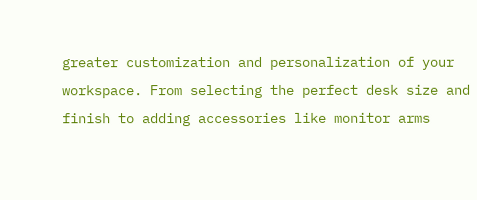greater customization and personalization of your workspace. From selecting the perfect desk size and finish to adding accessories like monitor arms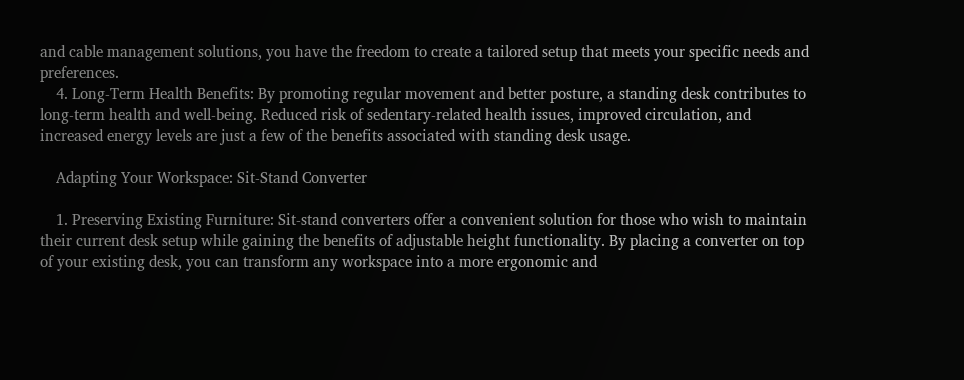and cable management solutions, you have the freedom to create a tailored setup that meets your specific needs and preferences.
    4. Long-Term Health Benefits: By promoting regular movement and better posture, a standing desk contributes to long-term health and well-being. Reduced risk of sedentary-related health issues, improved circulation, and increased energy levels are just a few of the benefits associated with standing desk usage.

    Adapting Your Workspace: Sit-Stand Converter

    1. Preserving Existing Furniture: Sit-stand converters offer a convenient solution for those who wish to maintain their current desk setup while gaining the benefits of adjustable height functionality. By placing a converter on top of your existing desk, you can transform any workspace into a more ergonomic and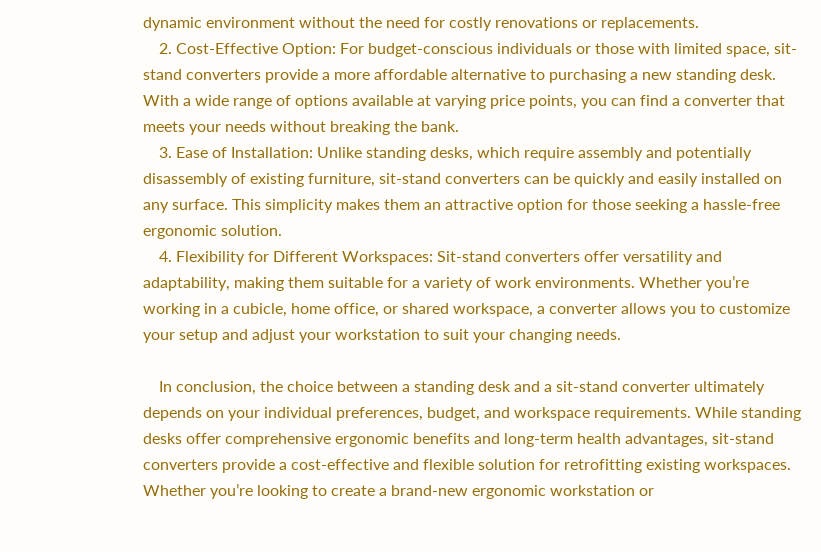dynamic environment without the need for costly renovations or replacements.
    2. Cost-Effective Option: For budget-conscious individuals or those with limited space, sit-stand converters provide a more affordable alternative to purchasing a new standing desk. With a wide range of options available at varying price points, you can find a converter that meets your needs without breaking the bank.
    3. Ease of Installation: Unlike standing desks, which require assembly and potentially disassembly of existing furniture, sit-stand converters can be quickly and easily installed on any surface. This simplicity makes them an attractive option for those seeking a hassle-free ergonomic solution.
    4. Flexibility for Different Workspaces: Sit-stand converters offer versatility and adaptability, making them suitable for a variety of work environments. Whether you’re working in a cubicle, home office, or shared workspace, a converter allows you to customize your setup and adjust your workstation to suit your changing needs.

    In conclusion, the choice between a standing desk and a sit-stand converter ultimately depends on your individual preferences, budget, and workspace requirements. While standing desks offer comprehensive ergonomic benefits and long-term health advantages, sit-stand converters provide a cost-effective and flexible solution for retrofitting existing workspaces. Whether you’re looking to create a brand-new ergonomic workstation or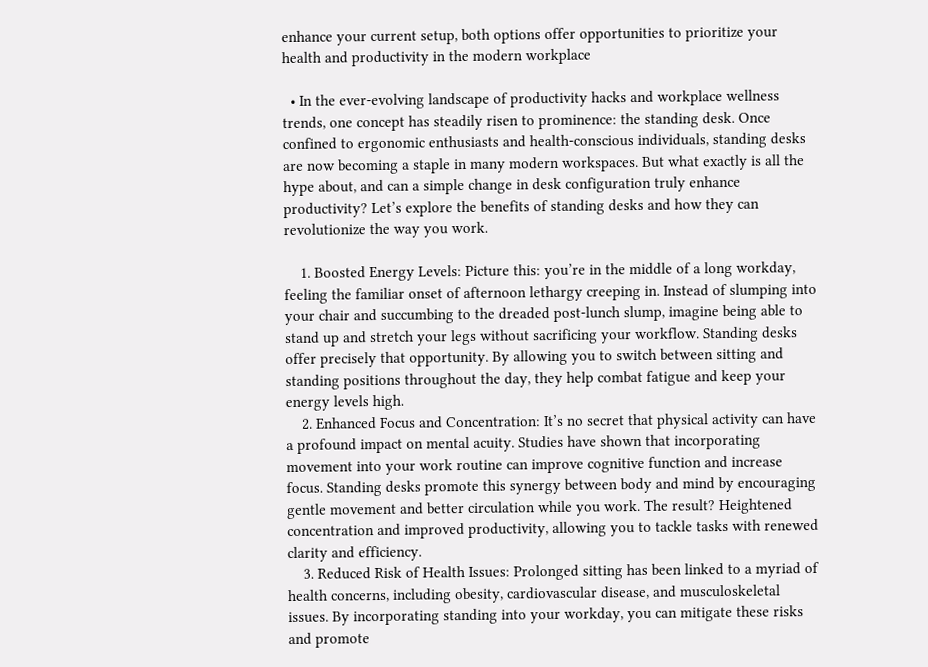enhance your current setup, both options offer opportunities to prioritize your health and productivity in the modern workplace

  • In the ever-evolving landscape of productivity hacks and workplace wellness trends, one concept has steadily risen to prominence: the standing desk. Once confined to ergonomic enthusiasts and health-conscious individuals, standing desks are now becoming a staple in many modern workspaces. But what exactly is all the hype about, and can a simple change in desk configuration truly enhance productivity? Let’s explore the benefits of standing desks and how they can revolutionize the way you work.

    1. Boosted Energy Levels: Picture this: you’re in the middle of a long workday, feeling the familiar onset of afternoon lethargy creeping in. Instead of slumping into your chair and succumbing to the dreaded post-lunch slump, imagine being able to stand up and stretch your legs without sacrificing your workflow. Standing desks offer precisely that opportunity. By allowing you to switch between sitting and standing positions throughout the day, they help combat fatigue and keep your energy levels high.
    2. Enhanced Focus and Concentration: It’s no secret that physical activity can have a profound impact on mental acuity. Studies have shown that incorporating movement into your work routine can improve cognitive function and increase focus. Standing desks promote this synergy between body and mind by encouraging gentle movement and better circulation while you work. The result? Heightened concentration and improved productivity, allowing you to tackle tasks with renewed clarity and efficiency.
    3. Reduced Risk of Health Issues: Prolonged sitting has been linked to a myriad of health concerns, including obesity, cardiovascular disease, and musculoskeletal issues. By incorporating standing into your workday, you can mitigate these risks and promote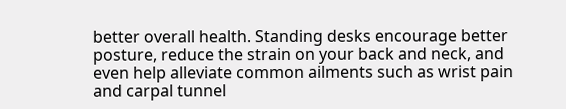better overall health. Standing desks encourage better posture, reduce the strain on your back and neck, and even help alleviate common ailments such as wrist pain and carpal tunnel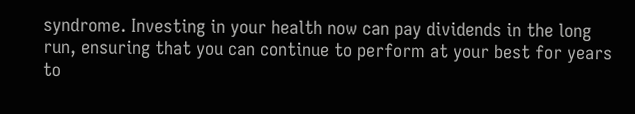syndrome. Investing in your health now can pay dividends in the long run, ensuring that you can continue to perform at your best for years to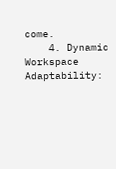come.
    4. Dynamic Workspace Adaptability: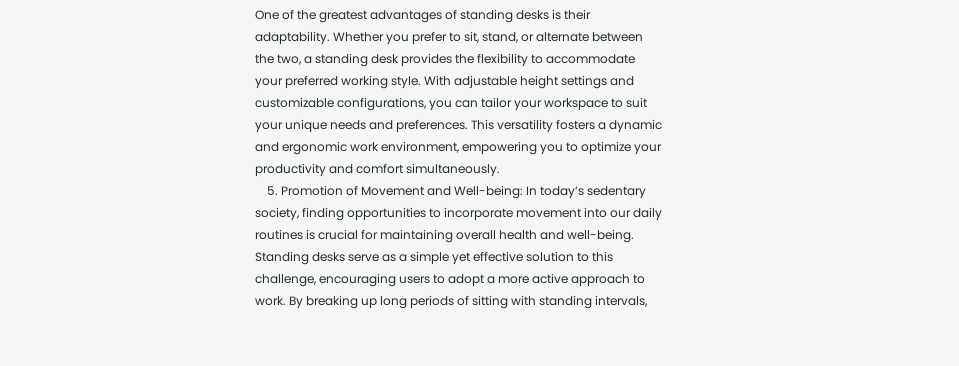One of the greatest advantages of standing desks is their adaptability. Whether you prefer to sit, stand, or alternate between the two, a standing desk provides the flexibility to accommodate your preferred working style. With adjustable height settings and customizable configurations, you can tailor your workspace to suit your unique needs and preferences. This versatility fosters a dynamic and ergonomic work environment, empowering you to optimize your productivity and comfort simultaneously.
    5. Promotion of Movement and Well-being: In today’s sedentary society, finding opportunities to incorporate movement into our daily routines is crucial for maintaining overall health and well-being. Standing desks serve as a simple yet effective solution to this challenge, encouraging users to adopt a more active approach to work. By breaking up long periods of sitting with standing intervals,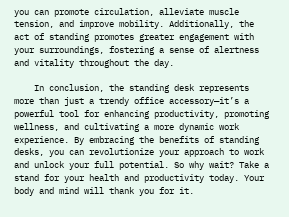you can promote circulation, alleviate muscle tension, and improve mobility. Additionally, the act of standing promotes greater engagement with your surroundings, fostering a sense of alertness and vitality throughout the day.

    In conclusion, the standing desk represents more than just a trendy office accessory—it’s a powerful tool for enhancing productivity, promoting wellness, and cultivating a more dynamic work experience. By embracing the benefits of standing desks, you can revolutionize your approach to work and unlock your full potential. So why wait? Take a stand for your health and productivity today. Your body and mind will thank you for it.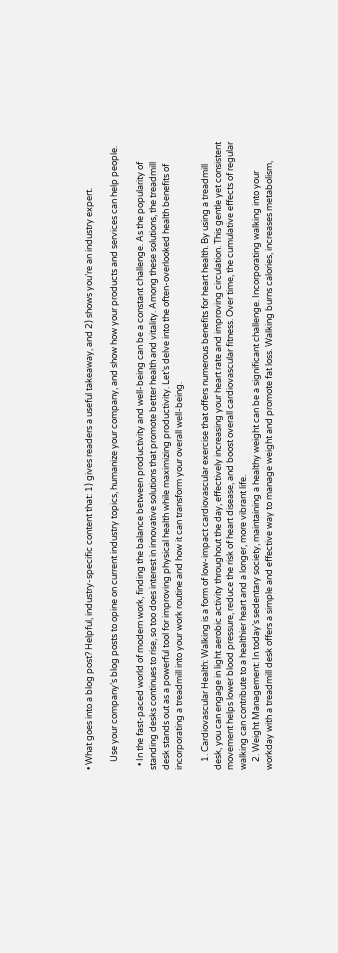• What goes into a blog post? Helpful, industry-specific content that: 1) gives readers a useful takeaway, and 2) shows you’re an industry expert.

    Use your company’s blog posts to opine on current industry topics, humanize your company, and show how your products and services can help people.

  • In the fast-paced world of modern work, finding the balance between productivity and well-being can be a constant challenge. As the popularity of standing desks continues to rise, so too does interest in innovative solutions that promote better health and vitality. Among these solutions, the treadmill desk stands out as a powerful tool for improving physical health while maximizing productivity. Let’s delve into the often-overlooked health benefits of incorporating a treadmill into your work routine and how it can transform your overall well-being.

    1. Cardiovascular Health: Walking is a form of low-impact cardiovascular exercise that offers numerous benefits for heart health. By using a treadmill desk, you can engage in light aerobic activity throughout the day, effectively increasing your heart rate and improving circulation. This gentle yet consistent movement helps lower blood pressure, reduce the risk of heart disease, and boost overall cardiovascular fitness. Over time, the cumulative effects of regular walking can contribute to a healthier heart and a longer, more vibrant life.
    2. Weight Management: In today’s sedentary society, maintaining a healthy weight can be a significant challenge. Incorporating walking into your workday with a treadmill desk offers a simple and effective way to manage weight and promote fat loss. Walking burns calories, increases metabolism,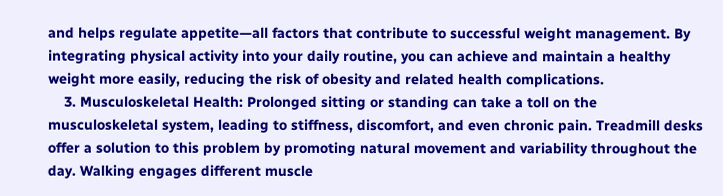and helps regulate appetite—all factors that contribute to successful weight management. By integrating physical activity into your daily routine, you can achieve and maintain a healthy weight more easily, reducing the risk of obesity and related health complications.
    3. Musculoskeletal Health: Prolonged sitting or standing can take a toll on the musculoskeletal system, leading to stiffness, discomfort, and even chronic pain. Treadmill desks offer a solution to this problem by promoting natural movement and variability throughout the day. Walking engages different muscle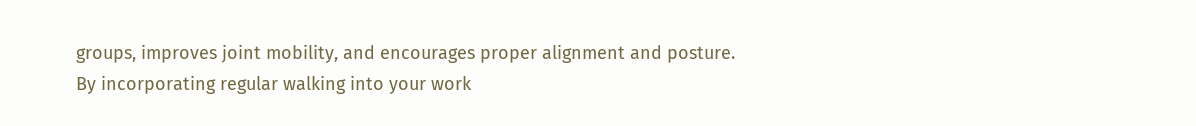groups, improves joint mobility, and encourages proper alignment and posture. By incorporating regular walking into your work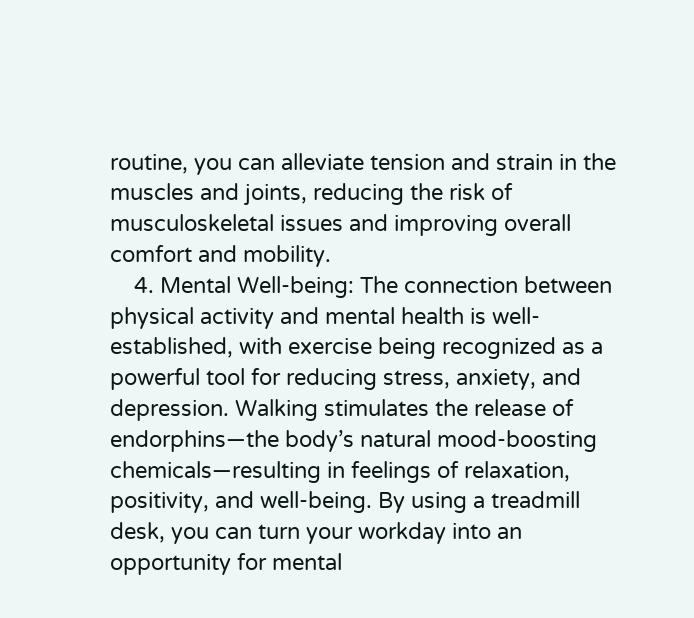routine, you can alleviate tension and strain in the muscles and joints, reducing the risk of musculoskeletal issues and improving overall comfort and mobility.
    4. Mental Well-being: The connection between physical activity and mental health is well-established, with exercise being recognized as a powerful tool for reducing stress, anxiety, and depression. Walking stimulates the release of endorphins—the body’s natural mood-boosting chemicals—resulting in feelings of relaxation, positivity, and well-being. By using a treadmill desk, you can turn your workday into an opportunity for mental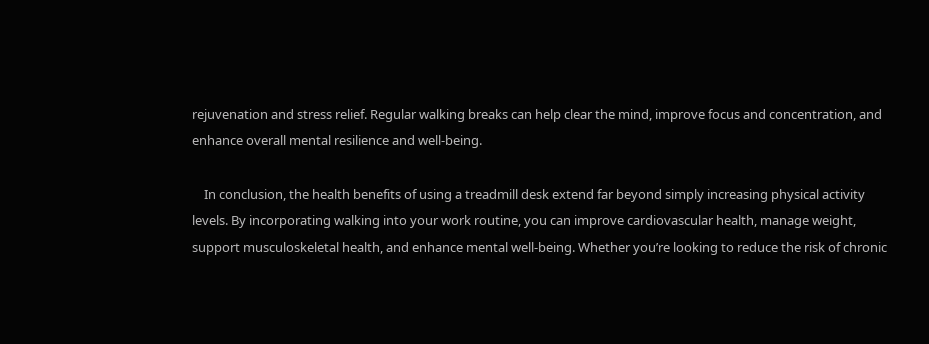rejuvenation and stress relief. Regular walking breaks can help clear the mind, improve focus and concentration, and enhance overall mental resilience and well-being.

    In conclusion, the health benefits of using a treadmill desk extend far beyond simply increasing physical activity levels. By incorporating walking into your work routine, you can improve cardiovascular health, manage weight, support musculoskeletal health, and enhance mental well-being. Whether you’re looking to reduce the risk of chronic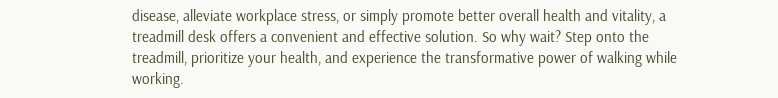disease, alleviate workplace stress, or simply promote better overall health and vitality, a treadmill desk offers a convenient and effective solution. So why wait? Step onto the treadmill, prioritize your health, and experience the transformative power of walking while working.